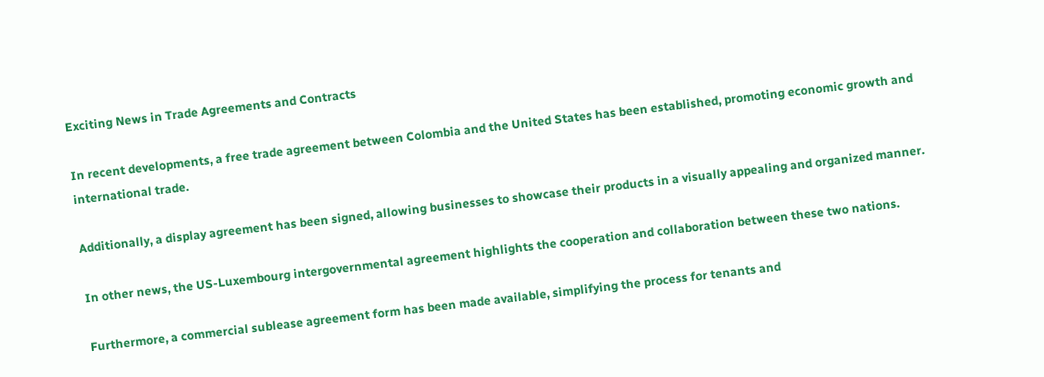Exciting News in Trade Agreements and Contracts

In recent developments, a free trade agreement between Colombia and the United States has been established, promoting economic growth and international trade.

Additionally, a display agreement has been signed, allowing businesses to showcase their products in a visually appealing and organized manner.

In other news, the US-Luxembourg intergovernmental agreement highlights the cooperation and collaboration between these two nations.

Furthermore, a commercial sublease agreement form has been made available, simplifying the process for tenants and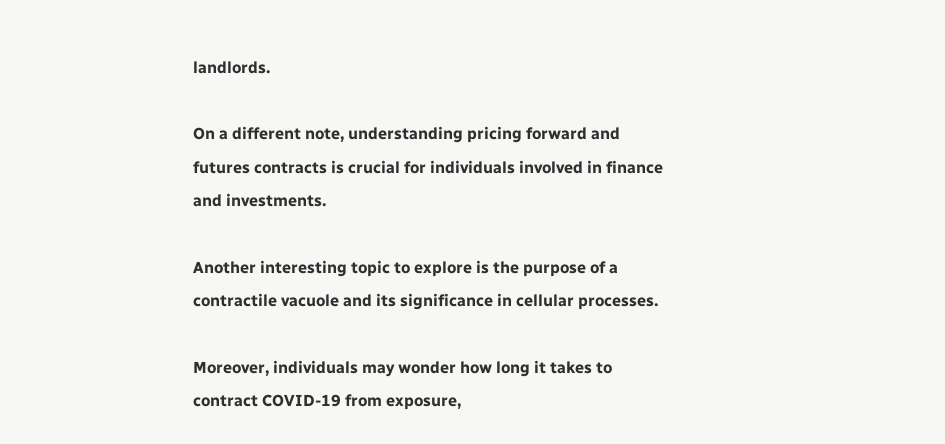landlords.

On a different note, understanding pricing forward and futures contracts is crucial for individuals involved in finance and investments.

Another interesting topic to explore is the purpose of a contractile vacuole and its significance in cellular processes.

Moreover, individuals may wonder how long it takes to contract COVID-19 from exposure,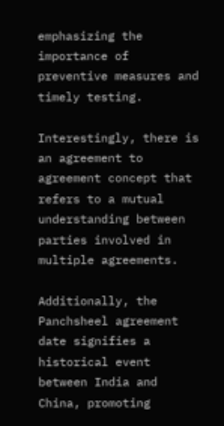emphasizing the importance of preventive measures and timely testing.

Interestingly, there is an agreement to agreement concept that refers to a mutual understanding between parties involved in multiple agreements.

Additionally, the Panchsheel agreement date signifies a historical event between India and China, promoting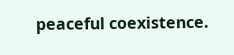peaceful coexistence.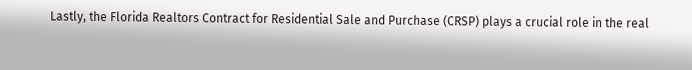Lastly, the Florida Realtors Contract for Residential Sale and Purchase (CRSP) plays a crucial role in the real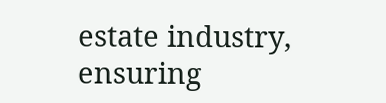estate industry, ensuring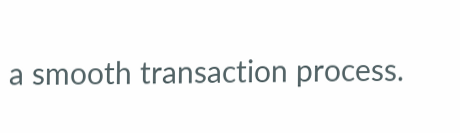a smooth transaction process.